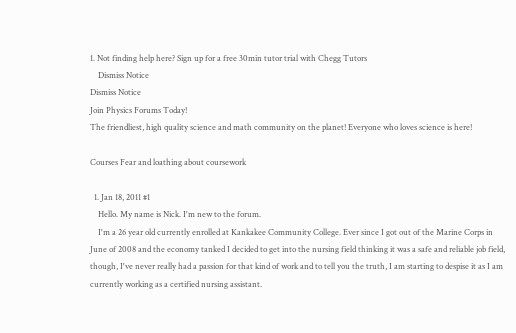1. Not finding help here? Sign up for a free 30min tutor trial with Chegg Tutors
    Dismiss Notice
Dismiss Notice
Join Physics Forums Today!
The friendliest, high quality science and math community on the planet! Everyone who loves science is here!

Courses Fear and loathing about coursework

  1. Jan 18, 2011 #1
    Hello. My name is Nick. I'm new to the forum.
    I'm a 26 year old currently enrolled at Kankakee Community College. Ever since I got out of the Marine Corps in June of 2008 and the economy tanked I decided to get into the nursing field thinking it was a safe and reliable job field, though, I've never really had a passion for that kind of work and to tell you the truth, I am starting to despise it as I am currently working as a certified nursing assistant.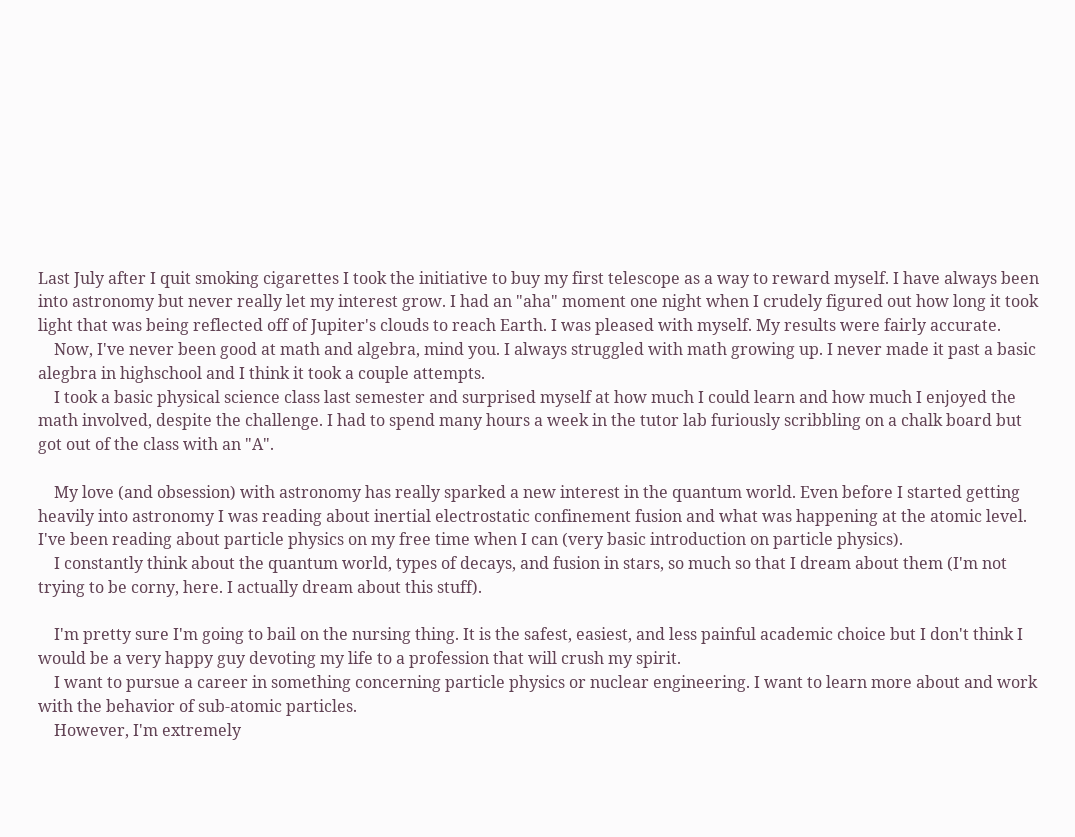Last July after I quit smoking cigarettes I took the initiative to buy my first telescope as a way to reward myself. I have always been into astronomy but never really let my interest grow. I had an "aha" moment one night when I crudely figured out how long it took light that was being reflected off of Jupiter's clouds to reach Earth. I was pleased with myself. My results were fairly accurate.
    Now, I've never been good at math and algebra, mind you. I always struggled with math growing up. I never made it past a basic alegbra in highschool and I think it took a couple attempts.
    I took a basic physical science class last semester and surprised myself at how much I could learn and how much I enjoyed the math involved, despite the challenge. I had to spend many hours a week in the tutor lab furiously scribbling on a chalk board but got out of the class with an "A".

    My love (and obsession) with astronomy has really sparked a new interest in the quantum world. Even before I started getting heavily into astronomy I was reading about inertial electrostatic confinement fusion and what was happening at the atomic level. I've been reading about particle physics on my free time when I can (very basic introduction on particle physics).
    I constantly think about the quantum world, types of decays, and fusion in stars, so much so that I dream about them (I'm not trying to be corny, here. I actually dream about this stuff).

    I'm pretty sure I'm going to bail on the nursing thing. It is the safest, easiest, and less painful academic choice but I don't think I would be a very happy guy devoting my life to a profession that will crush my spirit.
    I want to pursue a career in something concerning particle physics or nuclear engineering. I want to learn more about and work with the behavior of sub-atomic particles.
    However, I'm extremely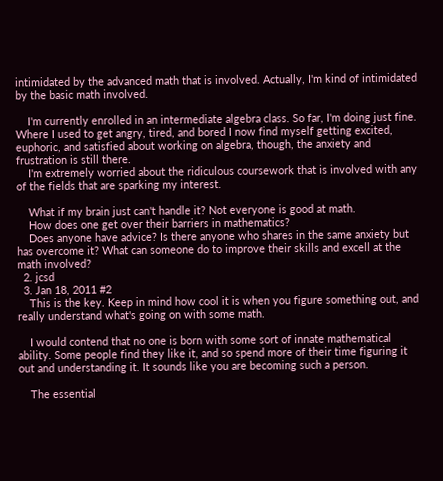intimidated by the advanced math that is involved. Actually, I'm kind of intimidated by the basic math involved.

    I'm currently enrolled in an intermediate algebra class. So far, I'm doing just fine. Where I used to get angry, tired, and bored I now find myself getting excited, euphoric, and satisfied about working on algebra, though, the anxiety and frustration is still there.
    I'm extremely worried about the ridiculous coursework that is involved with any of the fields that are sparking my interest.

    What if my brain just can't handle it? Not everyone is good at math.
    How does one get over their barriers in mathematics?
    Does anyone have advice? Is there anyone who shares in the same anxiety but has overcome it? What can someone do to improve their skills and excell at the math involved?
  2. jcsd
  3. Jan 18, 2011 #2
    This is the key. Keep in mind how cool it is when you figure something out, and really understand what's going on with some math.

    I would contend that no one is born with some sort of innate mathematical ability. Some people find they like it, and so spend more of their time figuring it out and understanding it. It sounds like you are becoming such a person.

    The essential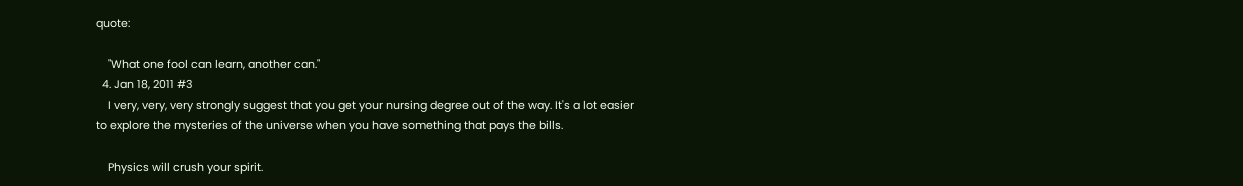quote:

    "What one fool can learn, another can."
  4. Jan 18, 2011 #3
    I very, very, very strongly suggest that you get your nursing degree out of the way. It's a lot easier to explore the mysteries of the universe when you have something that pays the bills.

    Physics will crush your spirit.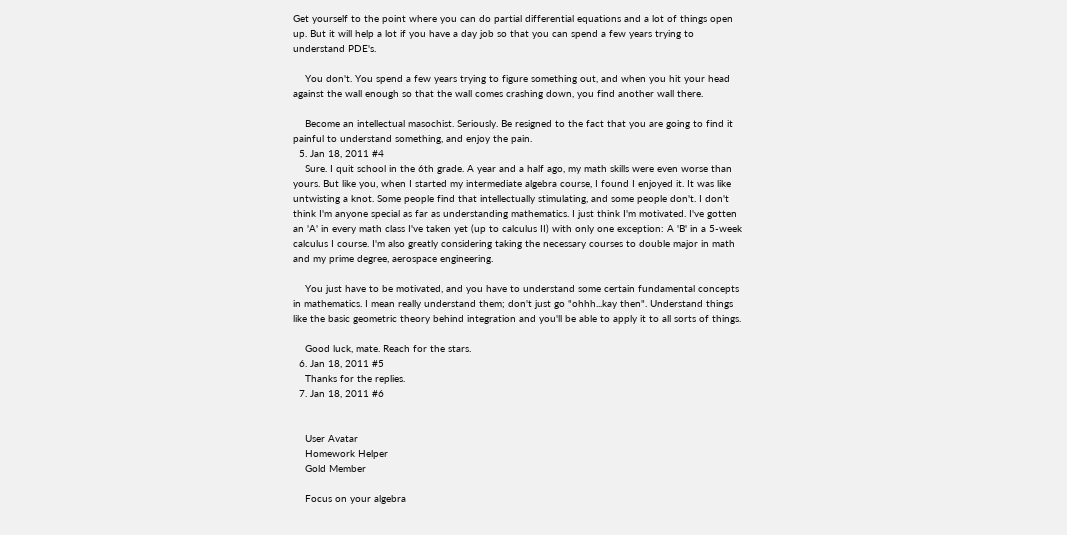Get yourself to the point where you can do partial differential equations and a lot of things open up. But it will help a lot if you have a day job so that you can spend a few years trying to understand PDE's.

    You don't. You spend a few years trying to figure something out, and when you hit your head against the wall enough so that the wall comes crashing down, you find another wall there.

    Become an intellectual masochist. Seriously. Be resigned to the fact that you are going to find it painful to understand something, and enjoy the pain.
  5. Jan 18, 2011 #4
    Sure. I quit school in the 6th grade. A year and a half ago, my math skills were even worse than yours. But like you, when I started my intermediate algebra course, I found I enjoyed it. It was like untwisting a knot. Some people find that intellectually stimulating, and some people don't. I don't think I'm anyone special as far as understanding mathematics. I just think I'm motivated. I've gotten an 'A' in every math class I've taken yet (up to calculus II) with only one exception: A 'B' in a 5-week calculus I course. I'm also greatly considering taking the necessary courses to double major in math and my prime degree, aerospace engineering.

    You just have to be motivated, and you have to understand some certain fundamental concepts in mathematics. I mean really understand them; don't just go "ohhh...kay then". Understand things like the basic geometric theory behind integration and you'll be able to apply it to all sorts of things.

    Good luck, mate. Reach for the stars.
  6. Jan 18, 2011 #5
    Thanks for the replies.
  7. Jan 18, 2011 #6


    User Avatar
    Homework Helper
    Gold Member

    Focus on your algebra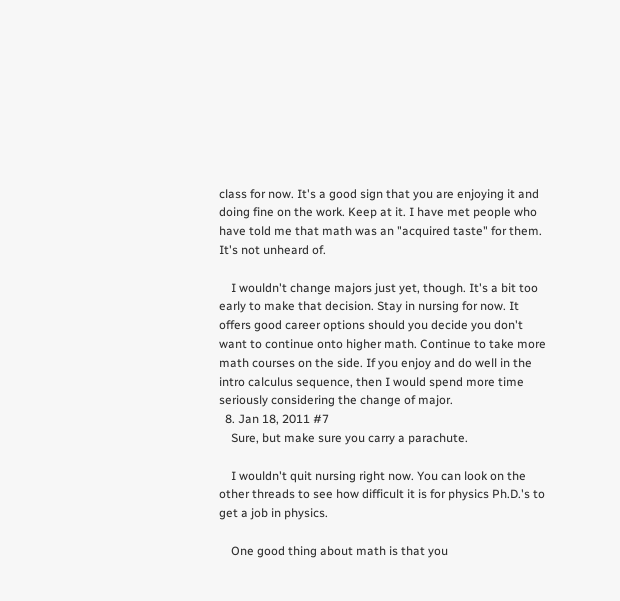class for now. It's a good sign that you are enjoying it and doing fine on the work. Keep at it. I have met people who have told me that math was an "acquired taste" for them. It's not unheard of.

    I wouldn't change majors just yet, though. It's a bit too early to make that decision. Stay in nursing for now. It offers good career options should you decide you don't want to continue onto higher math. Continue to take more math courses on the side. If you enjoy and do well in the intro calculus sequence, then I would spend more time seriously considering the change of major.
  8. Jan 18, 2011 #7
    Sure, but make sure you carry a parachute.

    I wouldn't quit nursing right now. You can look on the other threads to see how difficult it is for physics Ph.D.'s to get a job in physics.

    One good thing about math is that you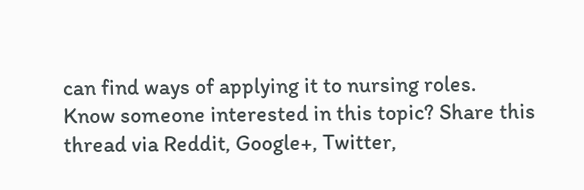can find ways of applying it to nursing roles.
Know someone interested in this topic? Share this thread via Reddit, Google+, Twitter,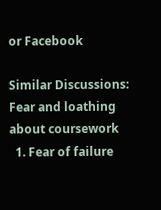or Facebook

Similar Discussions: Fear and loathing about coursework
  1. Fear of failure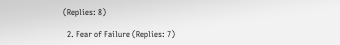(Replies: 8)

  2. Fear of Failure (Replies: 7)